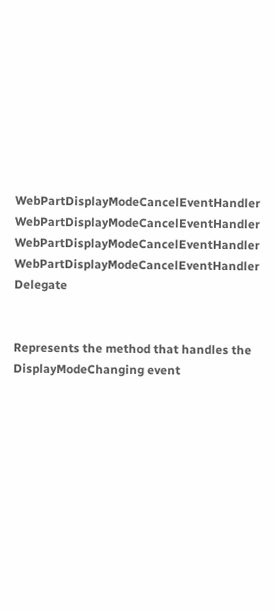WebPartDisplayModeCancelEventHandler WebPartDisplayModeCancelEventHandler WebPartDisplayModeCancelEventHandler WebPartDisplayModeCancelEventHandler Delegate


Represents the method that handles the DisplayModeChanging event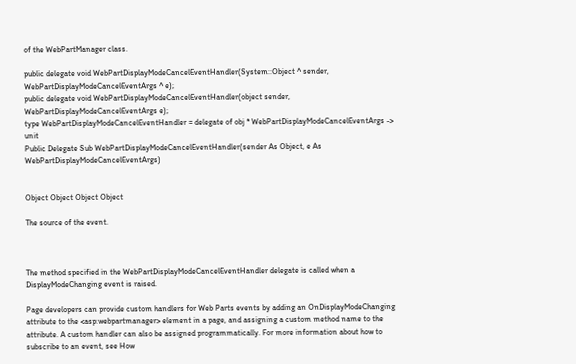of the WebPartManager class.

public delegate void WebPartDisplayModeCancelEventHandler(System::Object ^ sender, WebPartDisplayModeCancelEventArgs ^ e);
public delegate void WebPartDisplayModeCancelEventHandler(object sender, WebPartDisplayModeCancelEventArgs e);
type WebPartDisplayModeCancelEventHandler = delegate of obj * WebPartDisplayModeCancelEventArgs -> unit
Public Delegate Sub WebPartDisplayModeCancelEventHandler(sender As Object, e As WebPartDisplayModeCancelEventArgs)


Object Object Object Object

The source of the event.



The method specified in the WebPartDisplayModeCancelEventHandler delegate is called when a DisplayModeChanging event is raised.

Page developers can provide custom handlers for Web Parts events by adding an OnDisplayModeChanging attribute to the <asp:webpartmanager> element in a page, and assigning a custom method name to the attribute. A custom handler can also be assigned programmatically. For more information about how to subscribe to an event, see How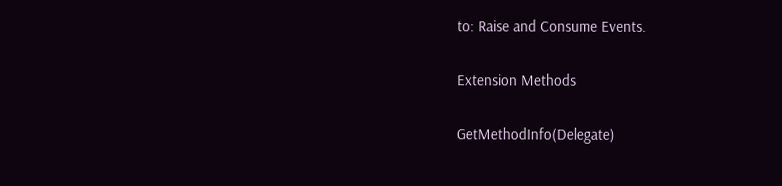to: Raise and Consume Events.

Extension Methods

GetMethodInfo(Delegate)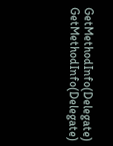GetMethodInfo(Delegate) GetMethodInfo(Delegate)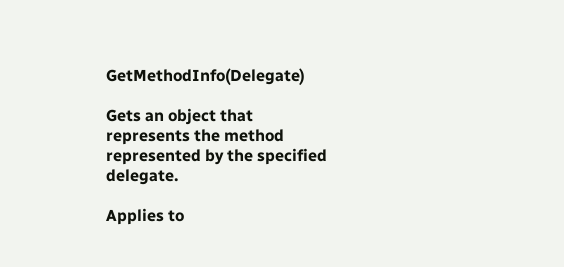GetMethodInfo(Delegate)

Gets an object that represents the method represented by the specified delegate.

Applies to